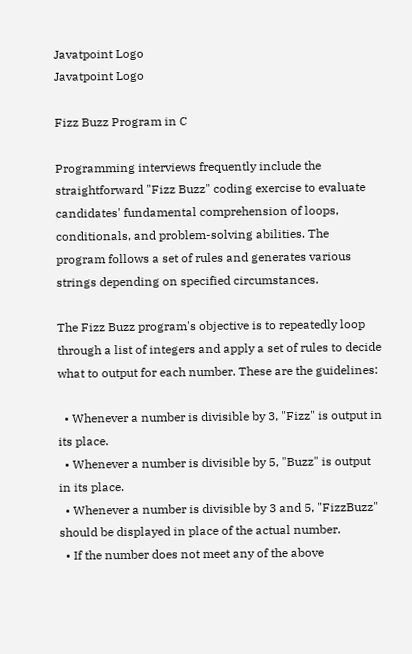Javatpoint Logo
Javatpoint Logo

Fizz Buzz Program in C

Programming interviews frequently include the straightforward "Fizz Buzz" coding exercise to evaluate candidates' fundamental comprehension of loops, conditionals, and problem-solving abilities. The program follows a set of rules and generates various strings depending on specified circumstances.

The Fizz Buzz program's objective is to repeatedly loop through a list of integers and apply a set of rules to decide what to output for each number. These are the guidelines:

  • Whenever a number is divisible by 3, "Fizz" is output in its place.
  • Whenever a number is divisible by 5, "Buzz" is output in its place.
  • Whenever a number is divisible by 3 and 5, "FizzBuzz" should be displayed in place of the actual number.
  • If the number does not meet any of the above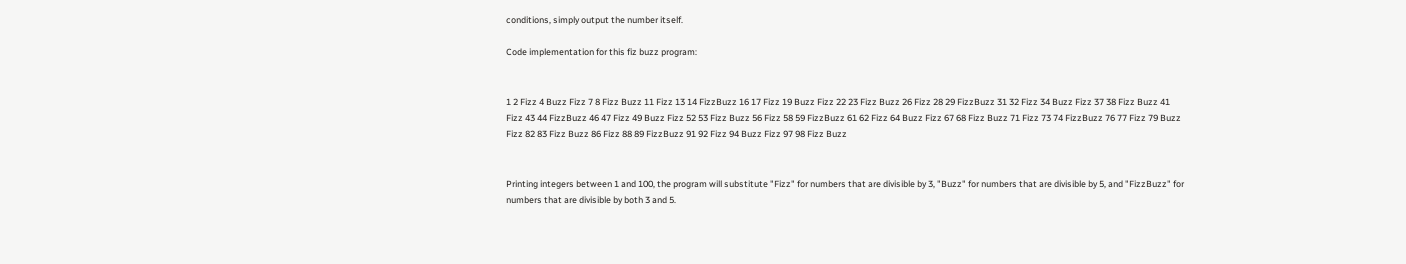conditions, simply output the number itself.

Code implementation for this fiz buzz program:


1 2 Fizz 4 Buzz Fizz 7 8 Fizz Buzz 11 Fizz 13 14 FizzBuzz 16 17 Fizz 19 Buzz Fizz 22 23 Fizz Buzz 26 Fizz 28 29 FizzBuzz 31 32 Fizz 34 Buzz Fizz 37 38 Fizz Buzz 41 Fizz 43 44 FizzBuzz 46 47 Fizz 49 Buzz Fizz 52 53 Fizz Buzz 56 Fizz 58 59 FizzBuzz 61 62 Fizz 64 Buzz Fizz 67 68 Fizz Buzz 71 Fizz 73 74 FizzBuzz 76 77 Fizz 79 Buzz Fizz 82 83 Fizz Buzz 86 Fizz 88 89 FizzBuzz 91 92 Fizz 94 Buzz Fizz 97 98 Fizz Buzz


Printing integers between 1 and 100, the program will substitute "Fizz" for numbers that are divisible by 3, "Buzz" for numbers that are divisible by 5, and "FizzBuzz" for numbers that are divisible by both 3 and 5.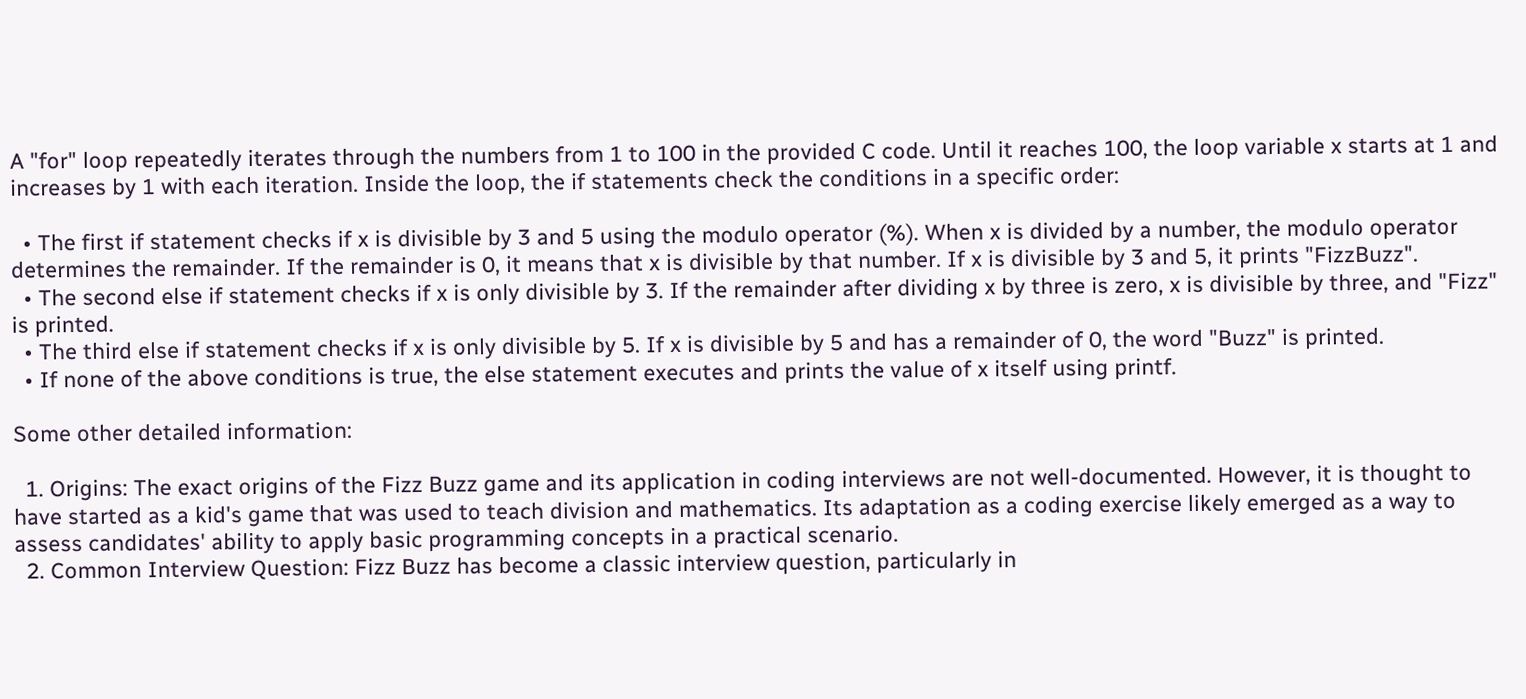A "for" loop repeatedly iterates through the numbers from 1 to 100 in the provided C code. Until it reaches 100, the loop variable x starts at 1 and increases by 1 with each iteration. Inside the loop, the if statements check the conditions in a specific order:

  • The first if statement checks if x is divisible by 3 and 5 using the modulo operator (%). When x is divided by a number, the modulo operator determines the remainder. If the remainder is 0, it means that x is divisible by that number. If x is divisible by 3 and 5, it prints "FizzBuzz".
  • The second else if statement checks if x is only divisible by 3. If the remainder after dividing x by three is zero, x is divisible by three, and "Fizz" is printed.
  • The third else if statement checks if x is only divisible by 5. If x is divisible by 5 and has a remainder of 0, the word "Buzz" is printed.
  • If none of the above conditions is true, the else statement executes and prints the value of x itself using printf.

Some other detailed information:

  1. Origins: The exact origins of the Fizz Buzz game and its application in coding interviews are not well-documented. However, it is thought to have started as a kid's game that was used to teach division and mathematics. Its adaptation as a coding exercise likely emerged as a way to assess candidates' ability to apply basic programming concepts in a practical scenario.
  2. Common Interview Question: Fizz Buzz has become a classic interview question, particularly in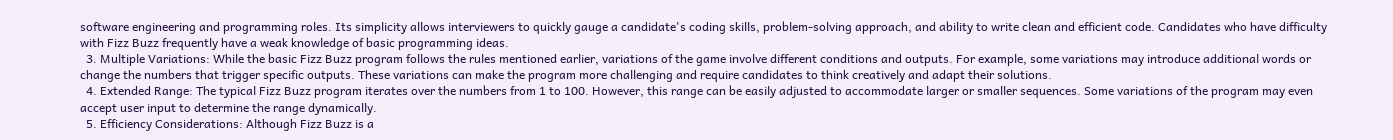software engineering and programming roles. Its simplicity allows interviewers to quickly gauge a candidate's coding skills, problem-solving approach, and ability to write clean and efficient code. Candidates who have difficulty with Fizz Buzz frequently have a weak knowledge of basic programming ideas.
  3. Multiple Variations: While the basic Fizz Buzz program follows the rules mentioned earlier, variations of the game involve different conditions and outputs. For example, some variations may introduce additional words or change the numbers that trigger specific outputs. These variations can make the program more challenging and require candidates to think creatively and adapt their solutions.
  4. Extended Range: The typical Fizz Buzz program iterates over the numbers from 1 to 100. However, this range can be easily adjusted to accommodate larger or smaller sequences. Some variations of the program may even accept user input to determine the range dynamically.
  5. Efficiency Considerations: Although Fizz Buzz is a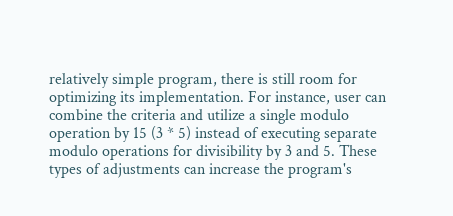relatively simple program, there is still room for optimizing its implementation. For instance, user can combine the criteria and utilize a single modulo operation by 15 (3 * 5) instead of executing separate modulo operations for divisibility by 3 and 5. These types of adjustments can increase the program's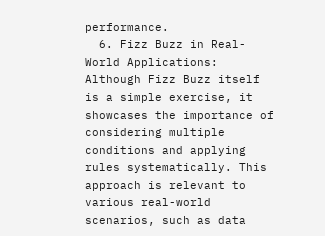performance.
  6. Fizz Buzz in Real-World Applications: Although Fizz Buzz itself is a simple exercise, it showcases the importance of considering multiple conditions and applying rules systematically. This approach is relevant to various real-world scenarios, such as data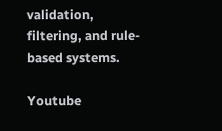validation, filtering, and rule-based systems.

Youtube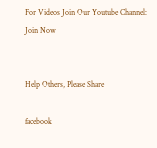For Videos Join Our Youtube Channel: Join Now


Help Others, Please Share

facebook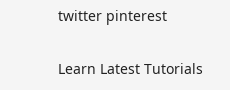twitter pinterest

Learn Latest Tutorials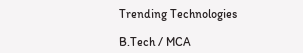Trending Technologies

B.Tech / MCA